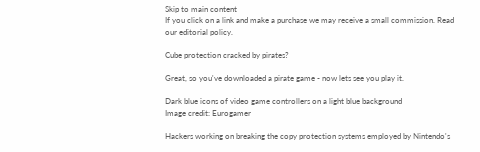Skip to main content
If you click on a link and make a purchase we may receive a small commission. Read our editorial policy.

Cube protection cracked by pirates?

Great, so you've downloaded a pirate game - now lets see you play it.

Dark blue icons of video game controllers on a light blue background
Image credit: Eurogamer

Hackers working on breaking the copy protection systems employed by Nintendo's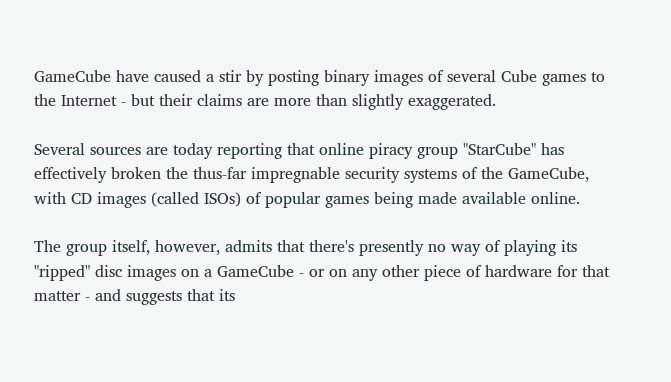GameCube have caused a stir by posting binary images of several Cube games to the Internet - but their claims are more than slightly exaggerated.

Several sources are today reporting that online piracy group "StarCube" has effectively broken the thus-far impregnable security systems of the GameCube, with CD images (called ISOs) of popular games being made available online.

The group itself, however, admits that there's presently no way of playing its "ripped" disc images on a GameCube - or on any other piece of hardware for that matter - and suggests that its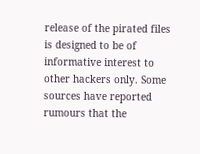release of the pirated files is designed to be of informative interest to other hackers only. Some sources have reported rumours that the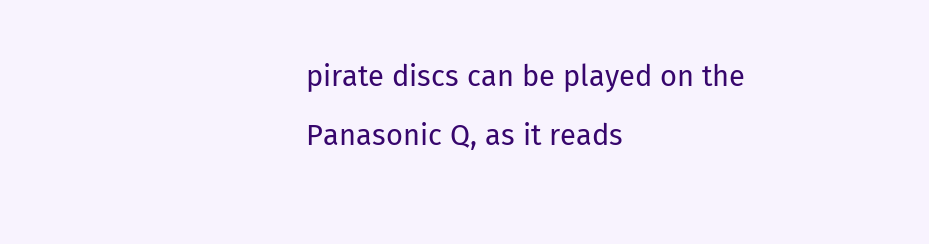pirate discs can be played on the Panasonic Q, as it reads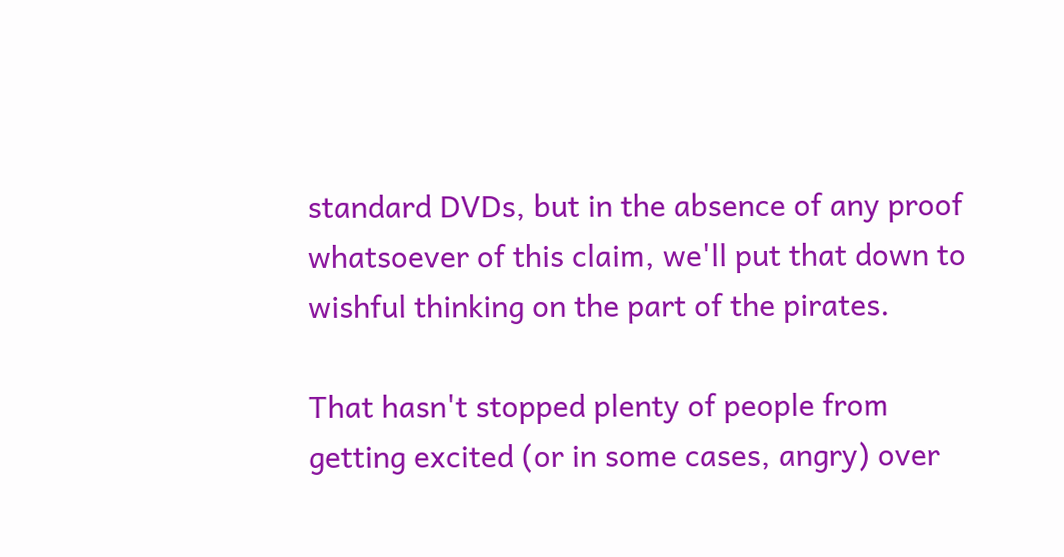standard DVDs, but in the absence of any proof whatsoever of this claim, we'll put that down to wishful thinking on the part of the pirates.

That hasn't stopped plenty of people from getting excited (or in some cases, angry) over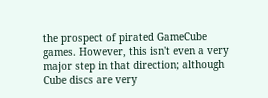the prospect of pirated GameCube games. However, this isn't even a very major step in that direction; although Cube discs are very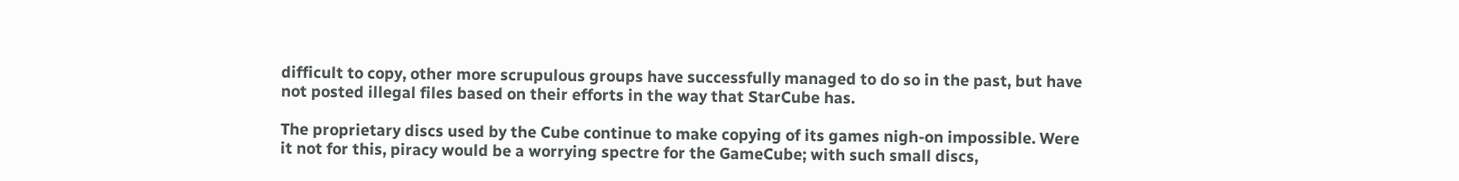difficult to copy, other more scrupulous groups have successfully managed to do so in the past, but have not posted illegal files based on their efforts in the way that StarCube has.

The proprietary discs used by the Cube continue to make copying of its games nigh-on impossible. Were it not for this, piracy would be a worrying spectre for the GameCube; with such small discs,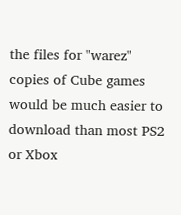the files for "warez" copies of Cube games would be much easier to download than most PS2 or Xbox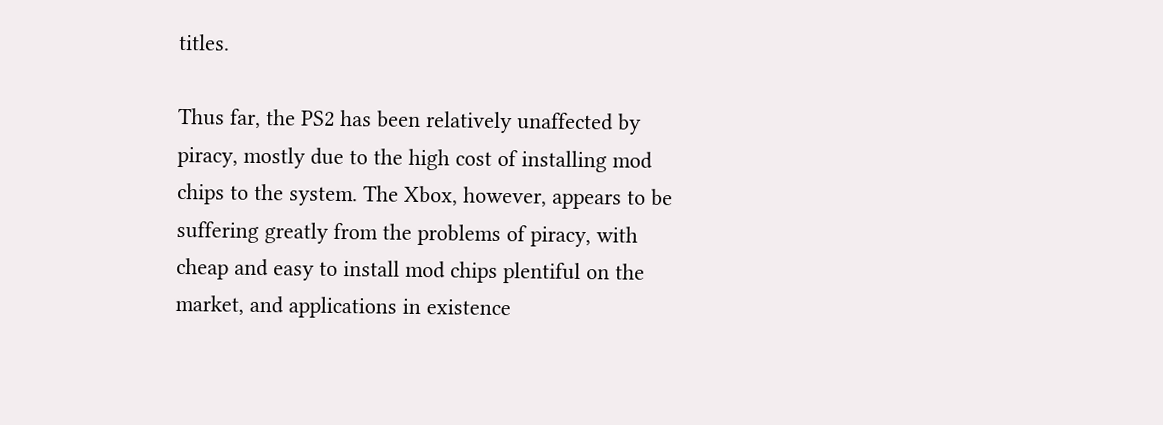titles.

Thus far, the PS2 has been relatively unaffected by piracy, mostly due to the high cost of installing mod chips to the system. The Xbox, however, appears to be suffering greatly from the problems of piracy, with cheap and easy to install mod chips plentiful on the market, and applications in existence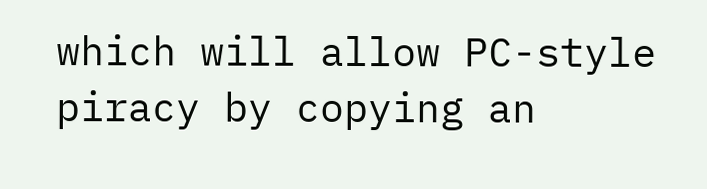which will allow PC-style piracy by copying an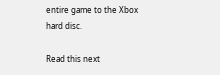entire game to the Xbox hard disc.

Read this next